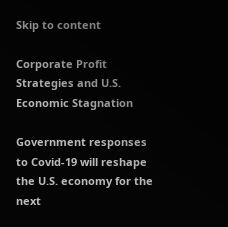Skip to content

Corporate Profit Strategies and U.S. Economic Stagnation

Government responses to Covid-19 will reshape the U.S. economy for the next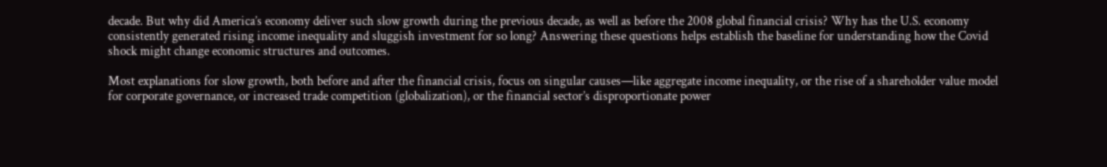decade. But why did America’s economy deliver such slow growth during the previous decade, as well as before the 2008 global financial crisis? Why has the U.S. economy consistently generated rising income inequality and sluggish investment for so long? Answering these questions helps establish the baseline for understanding how the Covid shock might change economic structures and outcomes.

Most explanations for slow growth, both before and after the financial crisis, focus on singular causes—like aggregate income inequality, or the rise of a shareholder value model for corporate governance, or increased trade competition (globalization), or the financial sector’s disproportionate power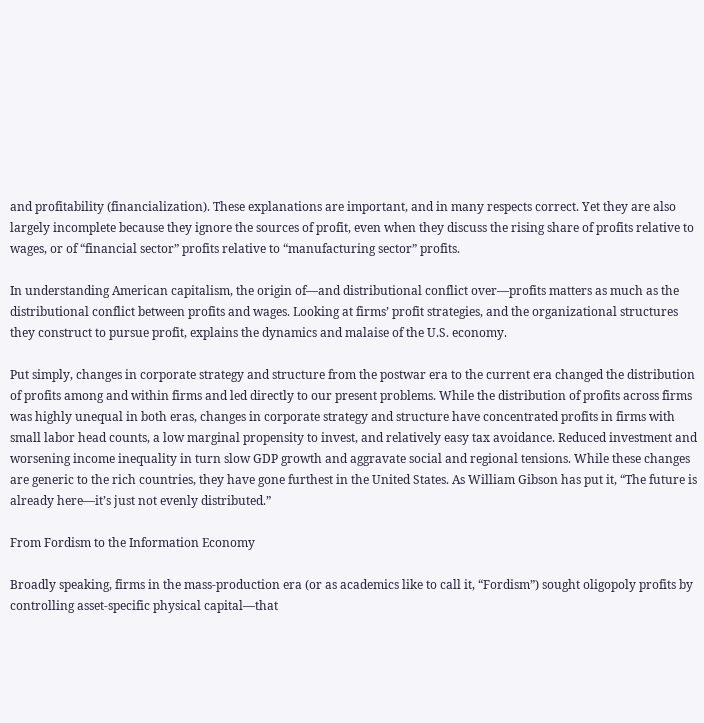and profitability (financialization). These explanations are important, and in many respects correct. Yet they are also largely incomplete because they ignore the sources of profit, even when they discuss the rising share of profits relative to wages, or of “financial sector” profits relative to “manufacturing sector” profits.

In understanding American capitalism, the origin of—and distributional conflict over—profits matters as much as the distributional conflict between profits and wages. Looking at firms’ profit strategies, and the organizational structures they construct to pursue profit, explains the dynamics and malaise of the U.S. economy.

Put simply, changes in corporate strategy and structure from the postwar era to the current era changed the distribution of profits among and within firms and led directly to our present problems. While the distribution of profits across firms was highly unequal in both eras, changes in corporate strategy and structure have concentrated profits in firms with small labor head counts, a low marginal propensity to invest, and relatively easy tax avoidance. Reduced investment and worsening income inequality in turn slow GDP growth and aggravate social and regional tensions. While these changes are generic to the rich countries, they have gone furthest in the United States. As William Gibson has put it, “The future is already here—it’s just not evenly distributed.”

From Fordism to the Information Economy

Broadly speaking, firms in the mass-production era (or as academics like to call it, “Fordism”) sought oligopoly profits by controlling asset-specific physical capital—that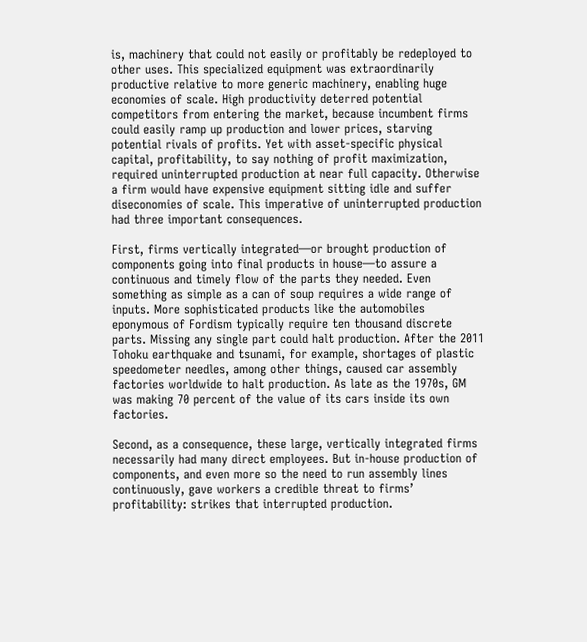is, machinery that could not easily or profitably be redeployed to other uses. This specialized equipment was extraordinarily productive relative to more generic machinery, enabling huge economies of scale. High productivity deterred potential competitors from entering the market, because incumbent firms could easily ramp up production and lower prices, starving potential rivals of profits. Yet with asset-specific physical capital, profitability, to say nothing of profit maximization, required uninterrupted production at near full capacity. Otherwise a firm would have expensive equipment sitting idle and suffer diseconomies of scale. This imperative of uninterrupted production had three important consequences.

First, firms vertically integrated—or brought production of components going into final products in house—to assure a continuous and timely flow of the parts they needed. Even something as simple as a can of soup requires a wide range of inputs. More sophisticated products like the automobiles eponymous of Fordism typically require ten thousand discrete parts. Missing any single part could halt production. After the 2011 Tohoku earthquake and tsunami, for example, shortages of plastic speedometer needles, among other things, caused car assembly factories worldwide to halt production. As late as the 1970s, GM was making 70 percent of the value of its cars inside its own factories.

Second, as a consequence, these large, vertically integrated firms necessarily had many direct employees. But in-house production of components, and even more so the need to run assembly lines continuously, gave workers a credible threat to firms’ profitability: strikes that interrupted production.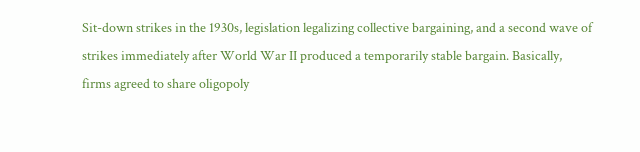Sit-down strikes in the 1930s, legislation legalizing collective bargaining, and a second wave of strikes immediately after World War II produced a temporarily stable bargain. Basically, firms agreed to share oligopoly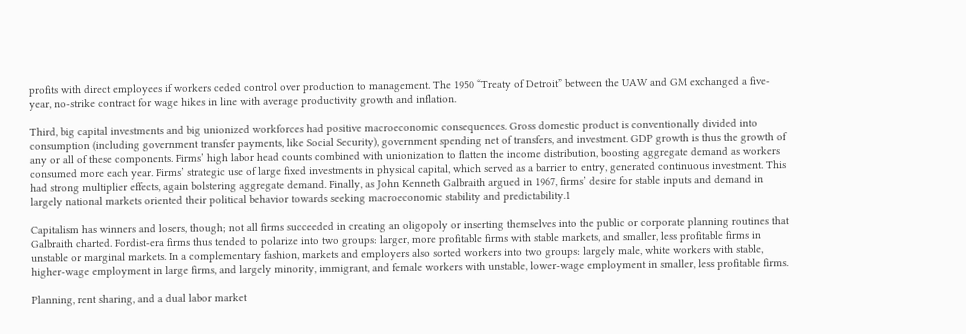profits with direct employees if workers ceded control over production to management. The 1950 “Treaty of Detroit” between the UAW and GM exchanged a five-year, no-strike contract for wage hikes in line with average productivity growth and inflation.

Third, big capital investments and big unionized workforces had positive macroeconomic consequences. Gross domestic product is conventionally divided into consumption (including government transfer payments, like Social Security), government spending net of transfers, and investment. GDP growth is thus the growth of any or all of these components. Firms’ high labor head counts combined with unionization to flatten the income distribution, boosting aggregate demand as workers consumed more each year. Firms’ strategic use of large fixed investments in physical capital, which served as a barrier to entry, generated continuous investment. This had strong multiplier effects, again bolstering aggregate demand. Finally, as John Kenneth Galbraith argued in 1967, firms’ desire for stable inputs and demand in largely national markets oriented their political behavior towards seeking macroeconomic stability and predictability.1

Capitalism has winners and losers, though; not all firms succeeded in creating an oligopoly or inserting themselves into the public or corporate planning routines that Galbraith charted. Fordist-era firms thus tended to polarize into two groups: larger, more profitable firms with stable markets, and smaller, less profitable firms in unstable or marginal markets. In a complementary fashion, markets and employers also sorted workers into two groups: largely male, white workers with stable, higher-wage employment in large firms, and largely minority, immigrant, and female workers with unstable, lower-wage employment in smaller, less profitable firms.

Planning, rent sharing, and a dual labor market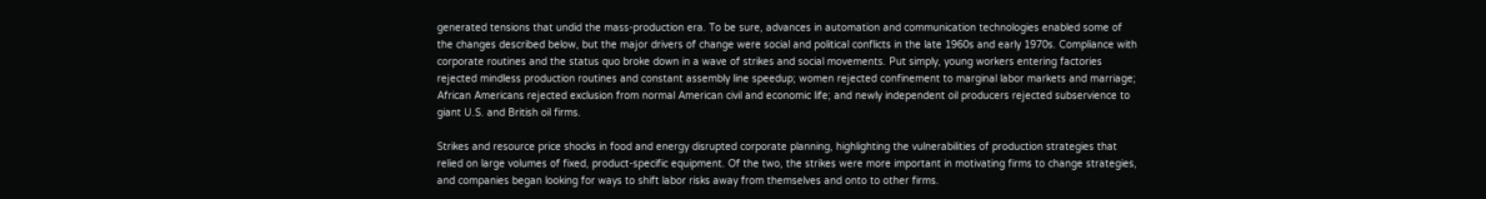generated tensions that undid the mass-production era. To be sure, advances in automation and communication technologies enabled some of the changes described below, but the major drivers of change were social and political conflicts in the late 1960s and early 1970s. Compliance with corporate routines and the status quo broke down in a wave of strikes and social movements. Put simply, young workers entering factories rejected mindless production routines and constant assembly line speedup; women rejected confinement to marginal labor markets and marriage; African Americans rejected exclusion from normal American civil and economic life; and newly independent oil producers rejected subservience to giant U.S. and British oil firms.

Strikes and resource price shocks in food and energy disrupted corporate planning, highlighting the vulnerabilities of production strategies that relied on large volumes of fixed, product-specific equipment. Of the two, the strikes were more important in motivating firms to change strategies, and companies began looking for ways to shift labor risks away from themselves and onto to other firms.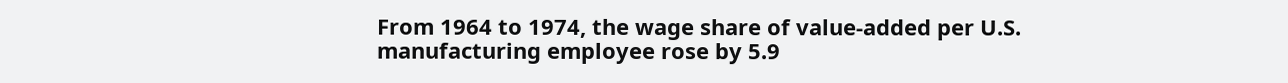From 1964 to 1974, the wage share of value-added per U.S. manufacturing employee rose by 5.9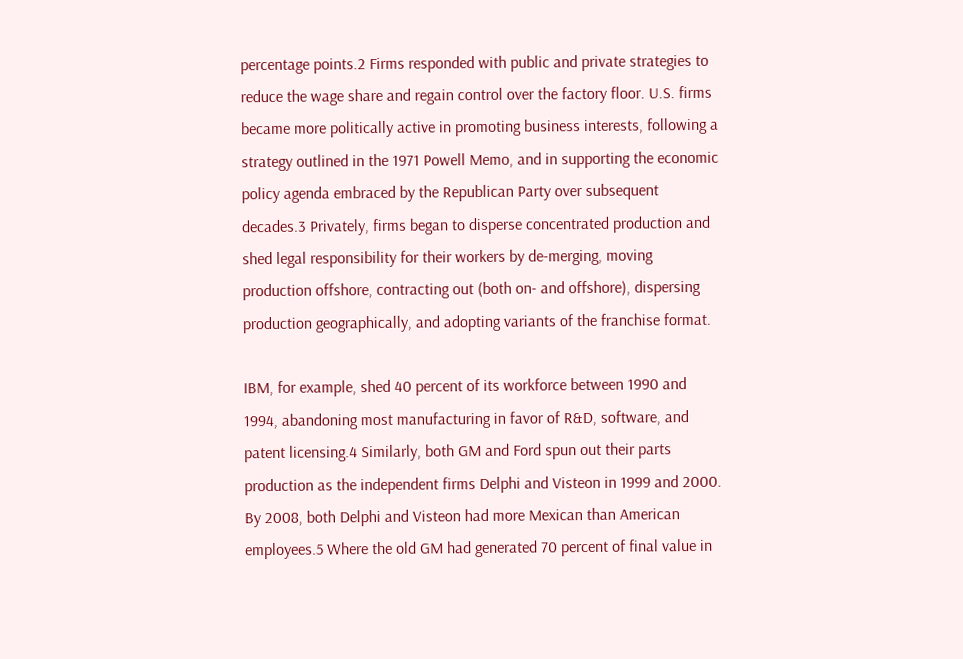percentage points.2 Firms responded with public and private strategies to reduce the wage share and regain control over the factory floor. U.S. firms became more politically active in promoting business interests, following a strategy outlined in the 1971 Powell Memo, and in supporting the economic policy agenda embraced by the Republican Party over subsequent decades.3 Privately, firms began to disperse concentrated production and shed legal responsibility for their workers by de-merging, moving production offshore, contracting out (both on- and offshore), dispersing production geographically, and adopting variants of the franchise format.

IBM, for example, shed 40 percent of its workforce between 1990 and 1994, abandoning most manufacturing in favor of R&D, software, and patent licensing.4 Similarly, both GM and Ford spun out their parts production as the independent firms Delphi and Visteon in 1999 and 2000. By 2008, both Delphi and Visteon had more Mexican than American employees.5 Where the old GM had generated 70 percent of final value in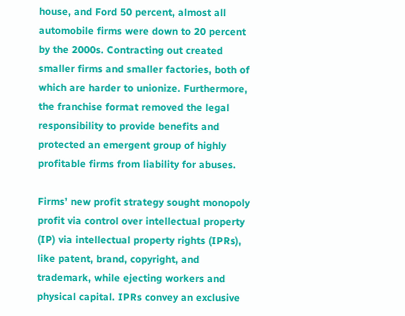house, and Ford 50 percent, almost all automobile firms were down to 20 percent by the 2000s. Contracting out created smaller firms and smaller factories, both of which are harder to unionize. Furthermore, the franchise format removed the legal responsibility to provide benefits and protected an emergent group of highly profitable firms from liability for abuses.

Firms’ new profit strategy sought monopoly profit via control over intellectual property (IP) via intellectual property rights (IPRs), like patent, brand, copyright, and trademark, while ejecting workers and physical capital. IPRs convey an exclusive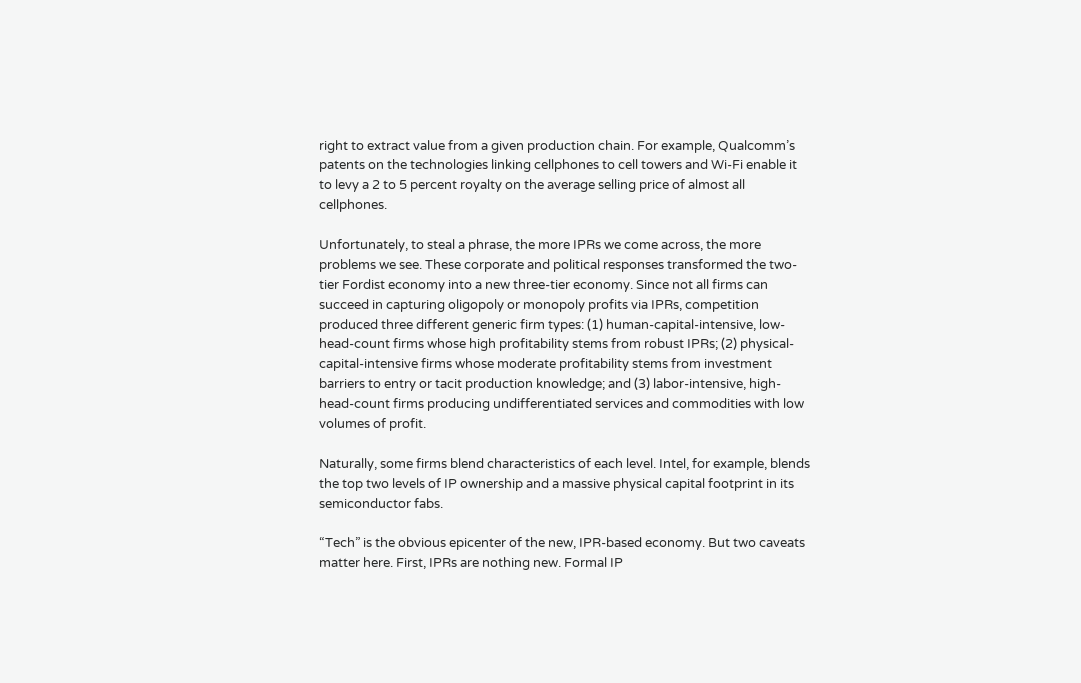right to extract value from a given production chain. For example, Qualcomm’s patents on the technologies linking cellphones to cell towers and Wi-Fi enable it to levy a 2 to 5 percent royalty on the average selling price of almost all cellphones.

Unfortunately, to steal a phrase, the more IPRs we come across, the more problems we see. These corporate and political responses transformed the two-tier Fordist economy into a new three-tier economy. Since not all firms can succeed in capturing oligopoly or monopoly profits via IPRs, competition produced three different generic firm types: (1) human-capital-intensive, low-head-count firms whose high profitability stems from robust IPRs; (2) physical-capital-intensive firms whose moderate profitability stems from investment barriers to entry or tacit production knowledge; and (3) labor-intensive, high-head-count firms producing undifferentiated services and commodities with low volumes of profit.

Naturally, some firms blend characteristics of each level. Intel, for example, blends the top two levels of IP ownership and a massive physical capital footprint in its semiconductor fabs.

“Tech” is the obvious epicenter of the new, IPR-based economy. But two caveats matter here. First, IPRs are nothing new. Formal IP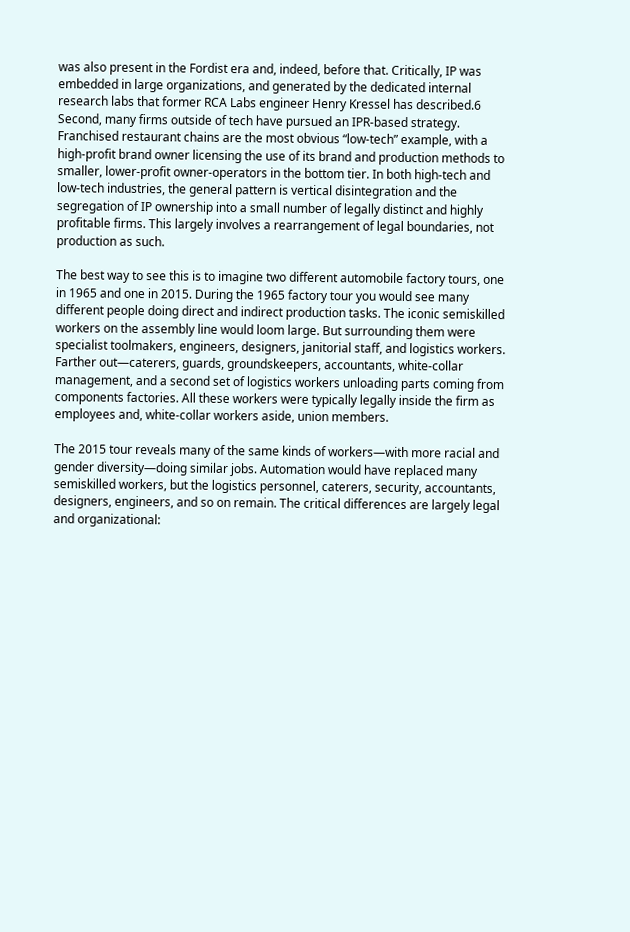was also present in the Fordist era and, indeed, before that. Critically, IP was embedded in large organizations, and generated by the dedicated internal research labs that former RCA Labs engineer Henry Kressel has described.6 Second, many firms outside of tech have pursued an IPR-based strategy. Franchised restaurant chains are the most obvious “low-tech” example, with a high-profit brand owner licensing the use of its brand and production methods to smaller, lower-profit owner-operators in the bottom tier. In both high-tech and low-tech industries, the general pattern is vertical disintegration and the segregation of IP ownership into a small number of legally distinct and highly profitable firms. This largely involves a rearrangement of legal boundaries, not production as such.

The best way to see this is to imagine two different automobile factory tours, one in 1965 and one in 2015. During the 1965 factory tour you would see many different people doing direct and indirect production tasks. The iconic semiskilled workers on the assembly line would loom large. But surrounding them were specialist toolmakers, engineers, designers, janitorial staff, and logistics workers. Farther out—caterers, guards, groundskeepers, accountants, white-collar management, and a second set of logistics workers unloading parts coming from components factories. All these workers were typically legally inside the firm as employees and, white-collar workers aside, union members.

The 2015 tour reveals many of the same kinds of workers—with more racial and gender diversity—doing similar jobs. Automation would have replaced many semiskilled workers, but the logistics personnel, caterers, security, accountants, designers, engineers, and so on remain. The critical differences are largely legal and organizational: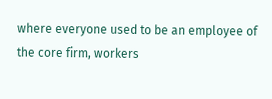where everyone used to be an employee of the core firm, workers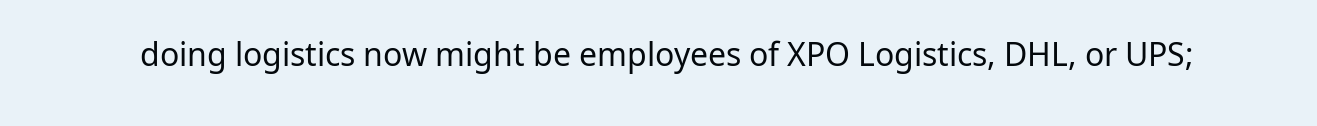doing logistics now might be employees of XPO Logistics, DHL, or UPS;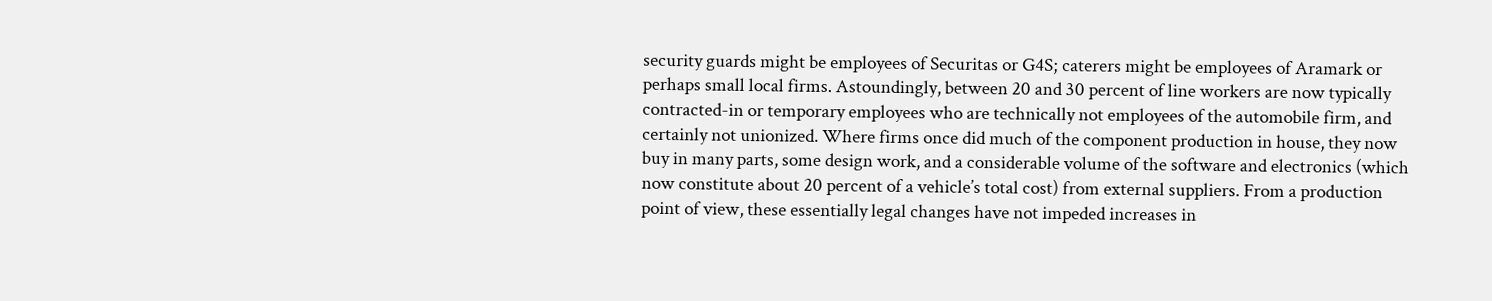security guards might be employees of Securitas or G4S; caterers might be employees of Aramark or perhaps small local firms. Astoundingly, between 20 and 30 percent of line workers are now typically contracted-in or temporary employees who are technically not employees of the automobile firm, and certainly not unionized. Where firms once did much of the component production in house, they now buy in many parts, some design work, and a considerable volume of the software and electronics (which now constitute about 20 percent of a vehicle’s total cost) from external suppliers. From a production point of view, these essentially legal changes have not impeded increases in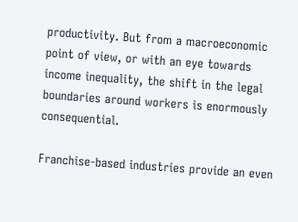productivity. But from a macroeconomic point of view, or with an eye towards income inequality, the shift in the legal boundaries around workers is enormously consequential.

Franchise-based industries provide an even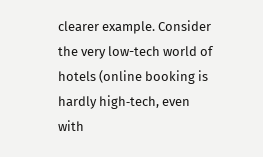clearer example. Consider the very low-tech world of hotels (online booking is hardly high‑tech, even with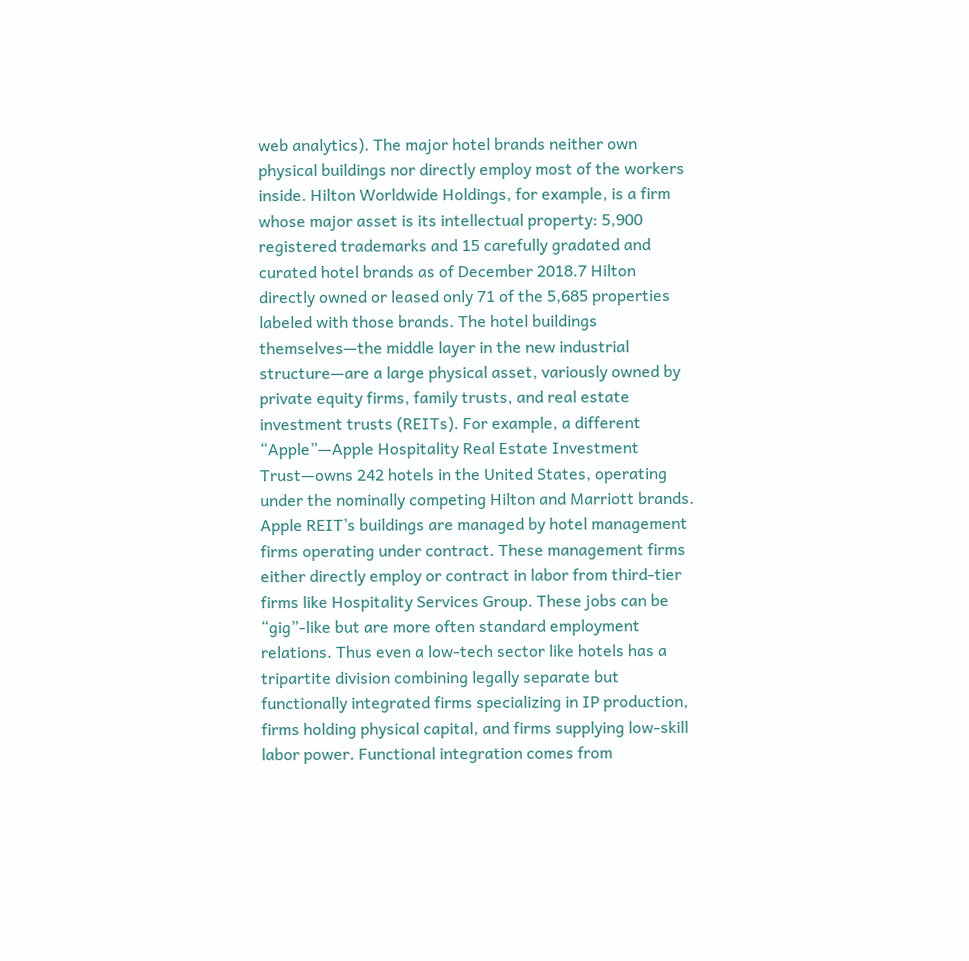web analytics). The major hotel brands neither own physical buildings nor directly employ most of the workers inside. Hilton Worldwide Holdings, for example, is a firm whose major asset is its intellectual property: 5,900 registered trademarks and 15 carefully gradated and curated hotel brands as of December 2018.7 Hilton directly owned or leased only 71 of the 5,685 properties labeled with those brands. The hotel buildings themselves—the middle layer in the new industrial structure—are a large physical asset, variously owned by private equity firms, family trusts, and real estate investment trusts (REITs). For example, a different “Apple”—Apple Hospitality Real Estate Investment Trust—owns 242 hotels in the United States, operating under the nominally competing Hilton and Marriott brands. Apple REIT’s buildings are managed by hotel management firms operating under contract. These management firms either directly employ or contract in labor from third-tier firms like Hospitality Services Group. These jobs can be “gig”-like but are more often standard employment relations. Thus even a low-tech sector like hotels has a tripartite division combining legally separate but functionally integrated firms specializing in IP production, firms holding physical capital, and firms supplying low-skill labor power. Functional integration comes from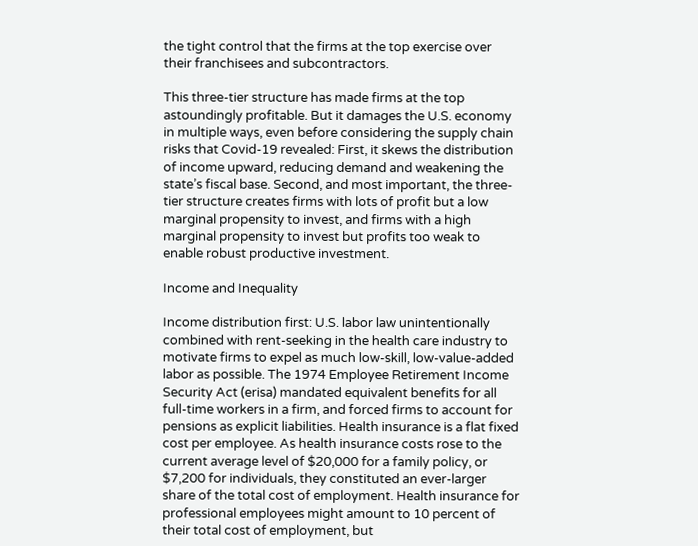the tight control that the firms at the top exercise over their franchisees and subcontractors.

This three-tier structure has made firms at the top astoundingly profitable. But it damages the U.S. economy in multiple ways, even before considering the supply chain risks that Covid-19 revealed: First, it skews the distribution of income upward, reducing demand and weakening the state’s fiscal base. Second, and most important, the three-tier structure creates firms with lots of profit but a low marginal propensity to invest, and firms with a high marginal propensity to invest but profits too weak to enable robust productive investment.

Income and Inequality

Income distribution first: U.S. labor law unintentionally combined with rent-seeking in the health care industry to motivate firms to expel as much low-skill, low-value-added labor as possible. The 1974 Employee Retirement Income Security Act (erisa) mandated equivalent benefits for all full-time workers in a firm, and forced firms to account for pensions as explicit liabilities. Health insurance is a flat fixed cost per employee. As health insurance costs rose to the current average level of $20,000 for a family policy, or $7,200 for individuals, they constituted an ever-larger share of the total cost of employment. Health insurance for professional employees might amount to 10 percent of their total cost of employment, but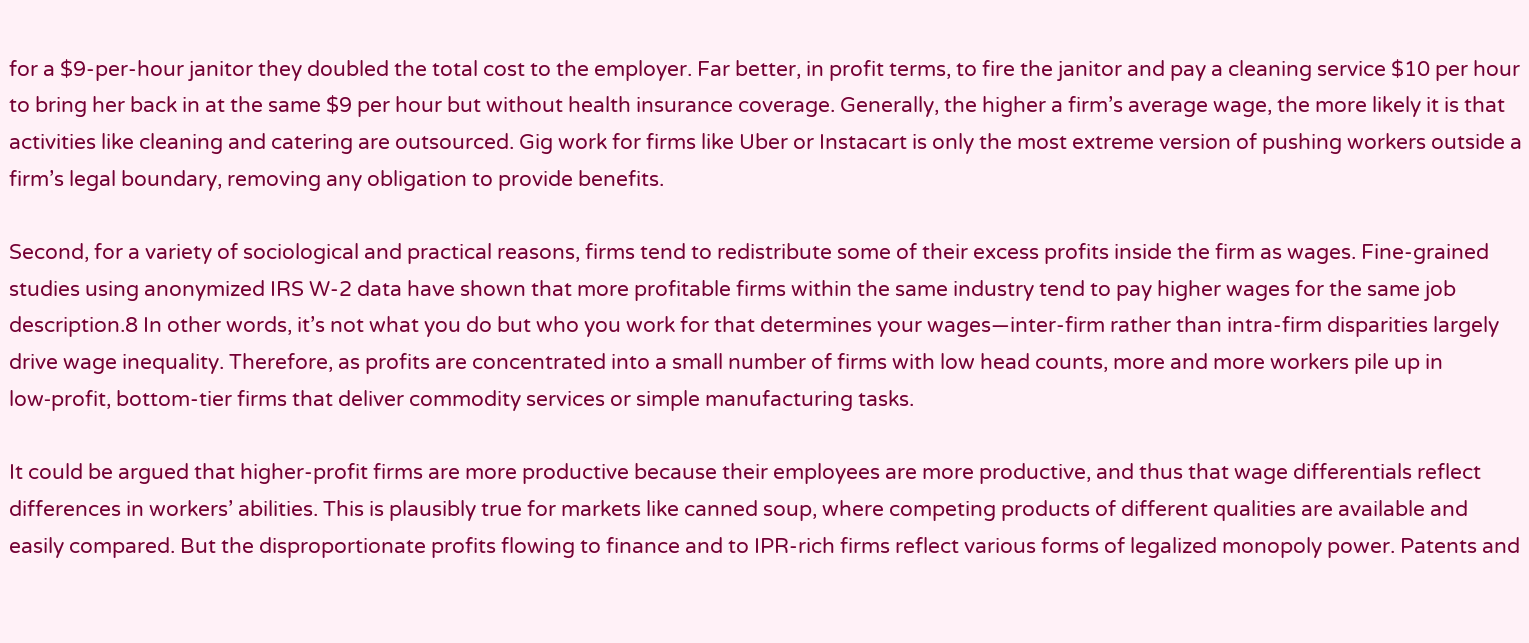for a $9-per-hour janitor they doubled the total cost to the employer. Far better, in profit terms, to fire the janitor and pay a cleaning service $10 per hour to bring her back in at the same $9 per hour but without health insurance coverage. Generally, the higher a firm’s average wage, the more likely it is that activities like cleaning and catering are outsourced. Gig work for firms like Uber or Instacart is only the most extreme version of pushing workers outside a firm’s legal boundary, removing any obligation to provide benefits.

Second, for a variety of sociological and practical reasons, firms tend to redistribute some of their excess profits inside the firm as wages. Fine-grained studies using anonymized IRS W-2 data have shown that more profitable firms within the same industry tend to pay higher wages for the same job description.8 In other words, it’s not what you do but who you work for that determines your wages—inter-firm rather than intra-firm disparities largely drive wage inequality. Therefore, as profits are concentrated into a small number of firms with low head counts, more and more workers pile up in low‑profit, bottom-tier firms that deliver commodity services or simple manufacturing tasks.

It could be argued that higher-profit firms are more productive because their employees are more productive, and thus that wage differentials reflect differences in workers’ abilities. This is plausibly true for markets like canned soup, where competing products of different qualities are available and easily compared. But the disproportionate profits flowing to finance and to IPR-rich firms reflect various forms of legalized monopoly power. Patents and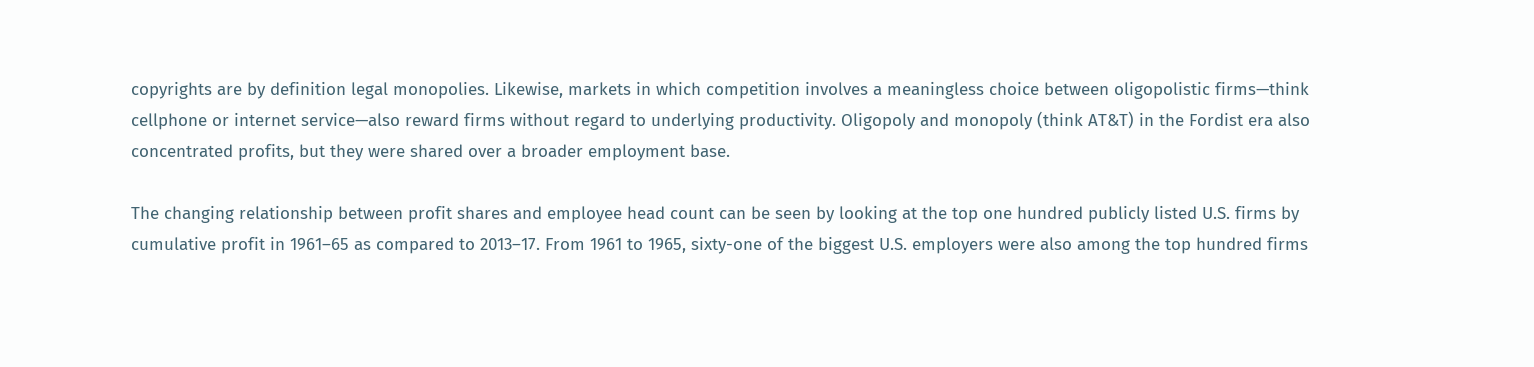copyrights are by definition legal monopolies. Likewise, markets in which competition involves a meaningless choice between oligopolistic firms—think cellphone or internet service—also reward firms without regard to underlying productivity. Oligopoly and monopoly (think AT&T) in the Fordist era also concentrated profits, but they were shared over a broader employment base.

The changing relationship between profit shares and employee head count can be seen by looking at the top one hundred publicly listed U.S. firms by cumulative profit in 1961–65 as compared to 2013–17. From 1961 to 1965, sixty-one of the biggest U.S. employers were also among the top hundred firms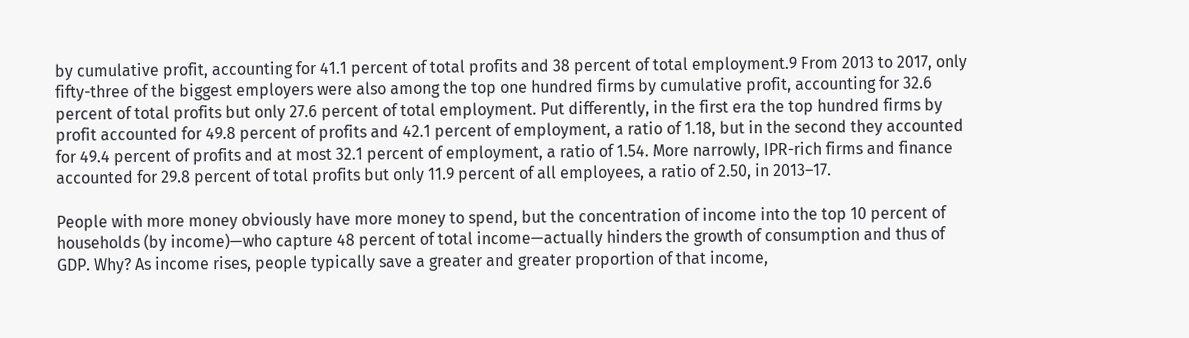by cumulative profit, accounting for 41.1 percent of total profits and 38 percent of total employment.9 From 2013 to 2017, only fifty-three of the biggest employers were also among the top one hundred firms by cumulative profit, accounting for 32.6 percent of total profits but only 27.6 percent of total employment. Put differently, in the first era the top hundred firms by profit accounted for 49.8 percent of profits and 42.1 percent of employment, a ratio of 1.18, but in the second they accounted for 49.4 percent of profits and at most 32.1 percent of employment, a ratio of 1.54. More narrowly, IPR-rich firms and finance accounted for 29.8 percent of total profits but only 11.9 percent of all employees, a ratio of 2.50, in 2013–17.

People with more money obviously have more money to spend, but the concentration of income into the top 10 percent of households (by income)—who capture 48 percent of total income—actually hinders the growth of consumption and thus of GDP. Why? As income rises, people typically save a greater and greater proportion of that income,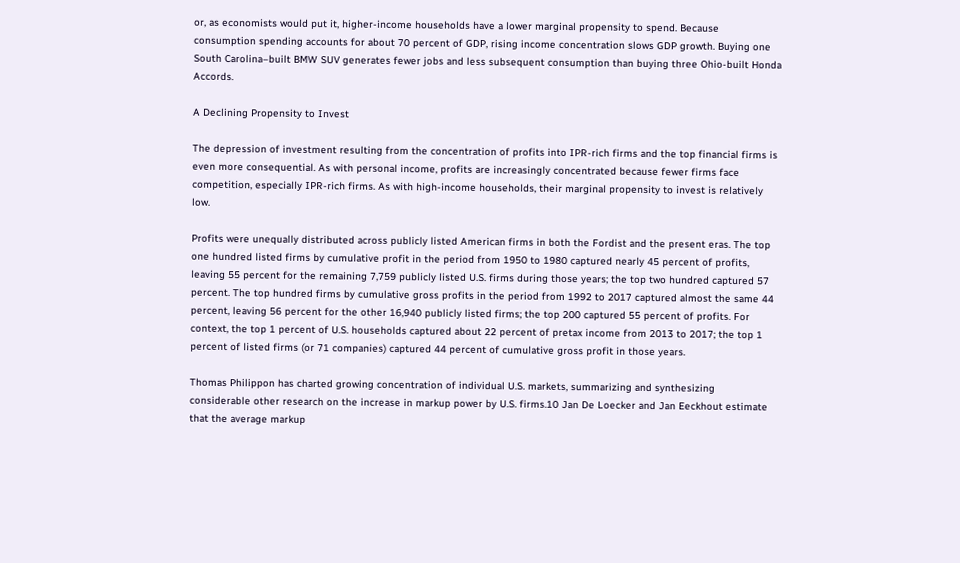or, as economists would put it, higher-income households have a lower marginal propensity to spend. Because consumption spending accounts for about 70 percent of GDP, rising income concentration slows GDP growth. Buying one South Carolina–built BMW SUV generates fewer jobs and less subsequent consumption than buying three Ohio-built Honda Accords.

A Declining Propensity to Invest

The depression of investment resulting from the concentration of profits into IPR-rich firms and the top financial firms is even more consequential. As with personal income, profits are increasingly concentrated because fewer firms face competition, especially IPR-rich firms. As with high-income households, their marginal propensity to invest is relatively low.

Profits were unequally distributed across publicly listed American firms in both the Fordist and the present eras. The top one hundred listed firms by cumulative profit in the period from 1950 to 1980 captured nearly 45 percent of profits, leaving 55 percent for the remaining 7,759 publicly listed U.S. firms during those years; the top two hundred captured 57 percent. The top hundred firms by cumulative gross profits in the period from 1992 to 2017 captured almost the same 44 percent, leaving 56 percent for the other 16,940 publicly listed firms; the top 200 captured 55 percent of profits. For context, the top 1 percent of U.S. households captured about 22 percent of pretax income from 2013 to 2017; the top 1 percent of listed firms (or 71 companies) captured 44 percent of cumulative gross profit in those years.

Thomas Philippon has charted growing concentration of individual U.S. markets, summarizing and synthesizing considerable other research on the increase in markup power by U.S. firms.10 Jan De Loecker and Jan Eeckhout estimate that the average markup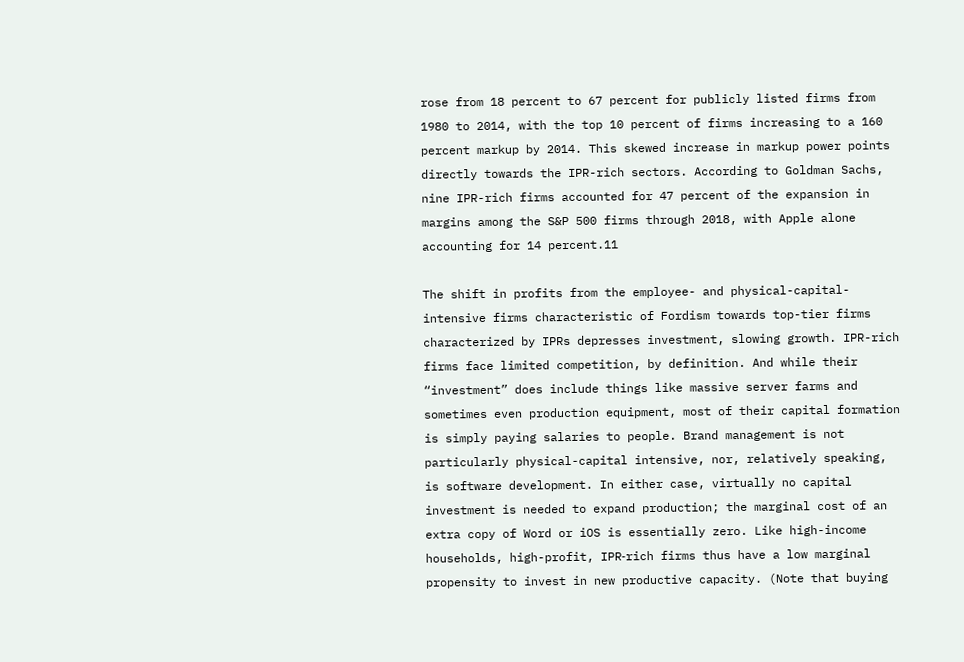rose from 18 percent to 67 percent for publicly listed firms from 1980 to 2014, with the top 10 percent of firms increasing to a 160 percent markup by 2014. This skewed increase in markup power points directly towards the IPR-rich sectors. According to Goldman Sachs, nine IPR-rich firms accounted for 47 percent of the expansion in margins among the S&P 500 firms through 2018, with Apple alone accounting for 14 percent.11

The shift in profits from the employee- and physical-capital-intensive firms characteristic of Fordism towards top-tier firms characterized by IPRs depresses investment, slowing growth. IPR-rich firms face limited competition, by definition. And while their “investment” does include things like massive server farms and sometimes even production equipment, most of their capital formation is simply paying salaries to people. Brand management is not particularly physical-capital intensive, nor, relatively speaking, is software development. In either case, virtually no capital investment is needed to expand production; the marginal cost of an extra copy of Word or iOS is essentially zero. Like high-income households, high-profit, IPR‑rich firms thus have a low marginal propensity to invest in new productive capacity. (Note that buying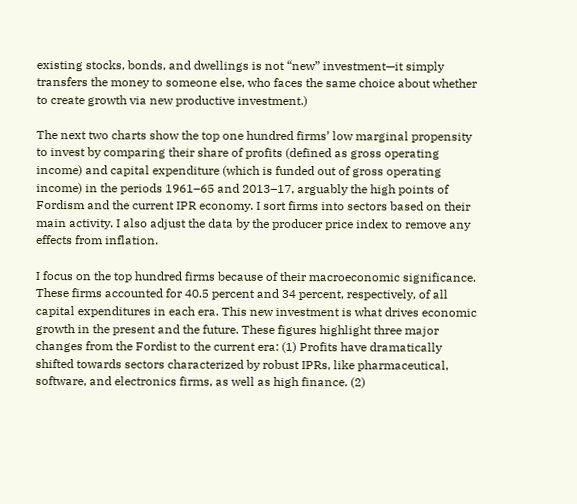existing stocks, bonds, and dwellings is not “new” investment—it simply transfers the money to someone else, who faces the same choice about whether to create growth via new productive investment.)

The next two charts show the top one hundred firms’ low marginal propensity to invest by comparing their share of profits (defined as gross operating income) and capital expenditure (which is funded out of gross operating income) in the periods 1961–65 and 2013–17, arguably the high points of Fordism and the current IPR economy. I sort firms into sectors based on their main activity. I also adjust the data by the producer price index to remove any effects from inflation.

I focus on the top hundred firms because of their macroeconomic significance. These firms accounted for 40.5 percent and 34 percent, respectively, of all capital expenditures in each era. This new investment is what drives economic growth in the present and the future. These figures highlight three major changes from the Fordist to the current era: (1) Profits have dramatically shifted towards sectors characterized by robust IPRs, like pharmaceutical, software, and electronics firms, as well as high finance. (2)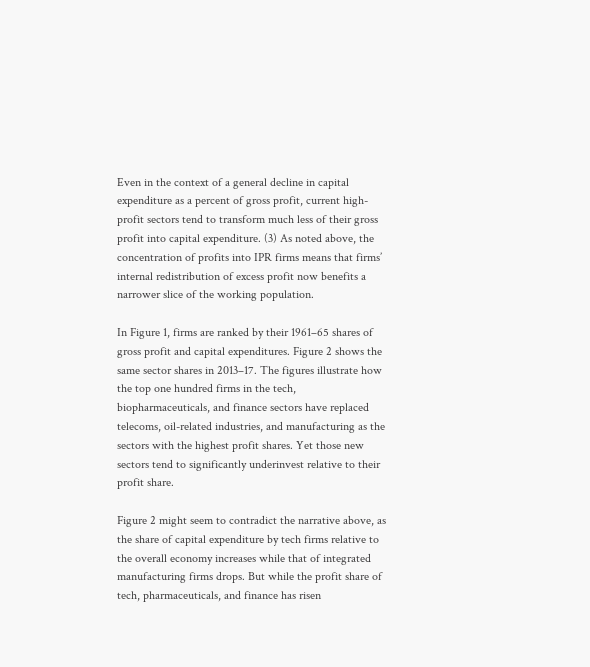Even in the context of a general decline in capital expenditure as a percent of gross profit, current high-profit sectors tend to transform much less of their gross profit into capital expenditure. (3) As noted above, the concentration of profits into IPR firms means that firms’ internal redistribution of excess profit now benefits a narrower slice of the working population.

In Figure 1, firms are ranked by their 1961–65 shares of gross profit and capital expenditures. Figure 2 shows the same sector shares in 2013–17. The figures illustrate how the top one hundred firms in the tech, biopharmaceuticals, and finance sectors have replaced telecoms, oil-related industries, and manufacturing as the sectors with the highest profit shares. Yet those new sectors tend to significantly underinvest relative to their profit share.

Figure 2 might seem to contradict the narrative above, as the share of capital expenditure by tech firms relative to the overall economy increases while that of integrated manufacturing firms drops. But while the profit share of tech, pharmaceuticals, and finance has risen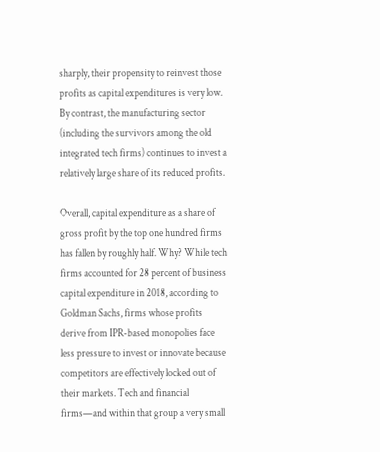sharply, their propensity to reinvest those profits as capital expenditures is very low. By contrast, the manufacturing sector (including the survivors among the old integrated tech firms) continues to invest a relatively large share of its reduced profits.

Overall, capital expenditure as a share of gross profit by the top one hundred firms has fallen by roughly half. Why? While tech firms accounted for 28 percent of business capital expenditure in 2018, according to Goldman Sachs, firms whose profits derive from IPR-based monopolies face less pressure to invest or innovate because competitors are effectively locked out of their markets. Tech and financial firms—and within that group a very small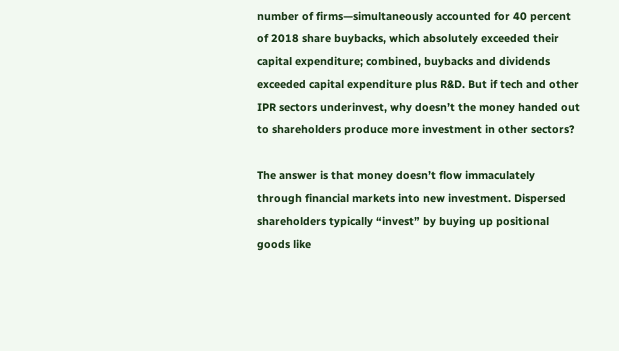number of firms—simultaneously accounted for 40 percent of 2018 share buybacks, which absolutely exceeded their capital expenditure; combined, buybacks and dividends exceeded capital expenditure plus R&D. But if tech and other IPR sectors underinvest, why doesn’t the money handed out to shareholders produce more investment in other sectors?

The answer is that money doesn’t flow immaculately through financial markets into new investment. Dispersed shareholders typically “invest” by buying up positional goods like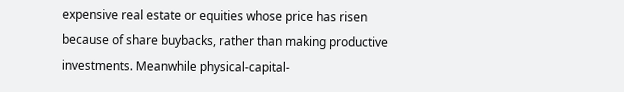expensive real estate or equities whose price has risen because of share buybacks, rather than making productive investments. Meanwhile physical-capital-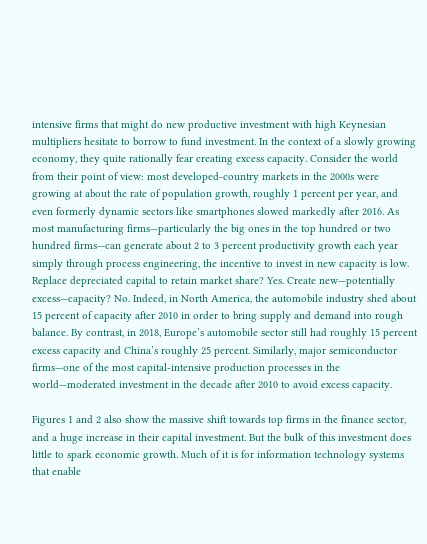intensive firms that might do new productive investment with high Keynesian multipliers hesitate to borrow to fund investment. In the context of a slowly growing economy, they quite rationally fear creating excess capacity. Consider the world from their point of view: most developed-country markets in the 2000s were growing at about the rate of population growth, roughly 1 percent per year, and even formerly dynamic sectors like smartphones slowed markedly after 2016. As most manufacturing firms—particularly the big ones in the top hundred or two hundred firms—can generate about 2 to 3 percent productivity growth each year simply through process engineering, the incentive to invest in new capacity is low. Replace depreciated capital to retain market share? Yes. Create new—potentially excess—capacity? No. Indeed, in North America, the automobile industry shed about 15 percent of capacity after 2010 in order to bring supply and demand into rough balance. By contrast, in 2018, Europe’s automobile sector still had roughly 15 percent excess capacity and China’s roughly 25 percent. Similarly, major semiconductor firms—one of the most capital-intensive production processes in the world—moderated investment in the decade after 2010 to avoid excess capacity.

Figures 1 and 2 also show the massive shift towards top firms in the finance sector, and a huge increase in their capital investment. But the bulk of this investment does little to spark economic growth. Much of it is for information technology systems that enable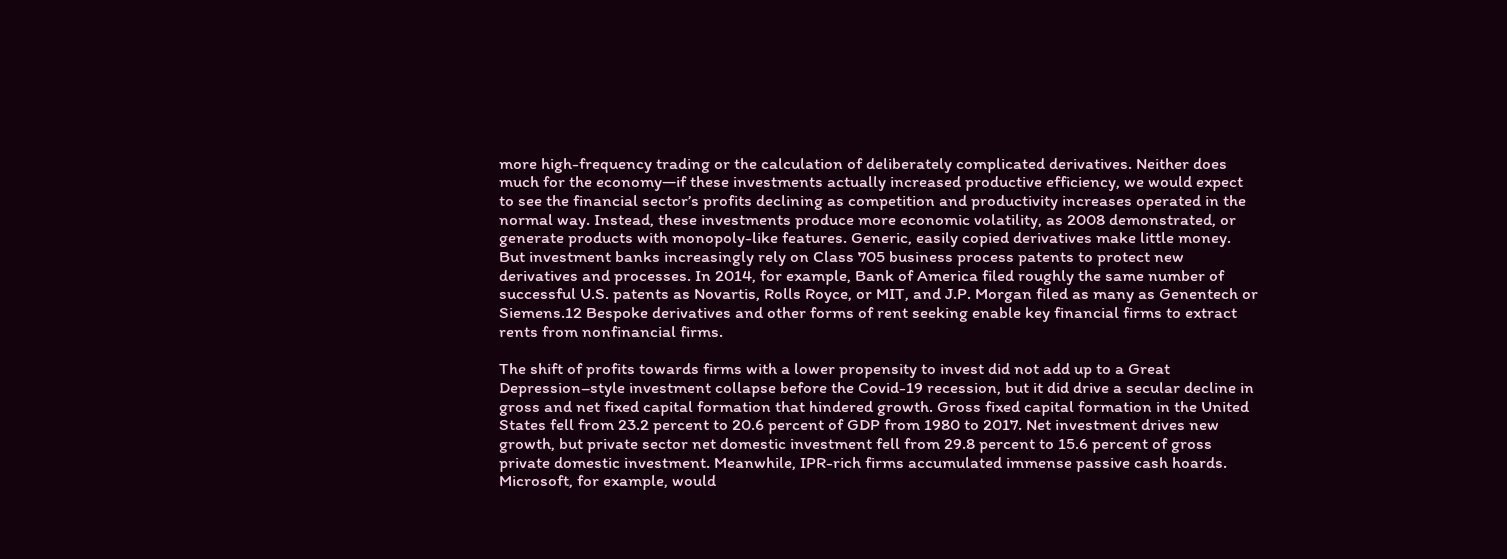more high-frequency trading or the calculation of deliberately complicated derivatives. Neither does much for the economy—if these investments actually increased productive efficiency, we would expect to see the financial sector’s profits declining as competition and productivity increases operated in the normal way. Instead, these investments produce more economic volatility, as 2008 demonstrated, or generate products with monopoly-like features. Generic, easily copied derivatives make little money. But investment banks increasingly rely on Class 705 business process patents to protect new derivatives and processes. In 2014, for example, Bank of America filed roughly the same number of successful U.S. patents as Novartis, Rolls Royce, or MIT, and J.P. Morgan filed as many as Genentech or Siemens.12 Bespoke derivatives and other forms of rent seeking enable key financial firms to extract rents from nonfinancial firms.

The shift of profits towards firms with a lower propensity to invest did not add up to a Great Depression–style investment collapse before the Covid-19 recession, but it did drive a secular decline in gross and net fixed capital formation that hindered growth. Gross fixed capital formation in the United States fell from 23.2 percent to 20.6 percent of GDP from 1980 to 2017. Net investment drives new growth, but private sector net domestic investment fell from 29.8 percent to 15.6 percent of gross private domestic investment. Meanwhile, IPR-rich firms accumulated immense passive cash hoards. Microsoft, for example, would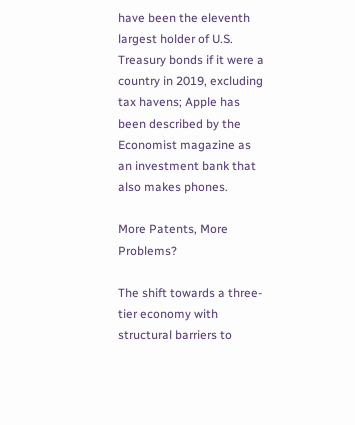have been the eleventh largest holder of U.S. Treasury bonds if it were a country in 2019, excluding tax havens; Apple has been described by the Economist magazine as an investment bank that also makes phones.

More Patents, More Problems?

The shift towards a three-tier economy with structural barriers to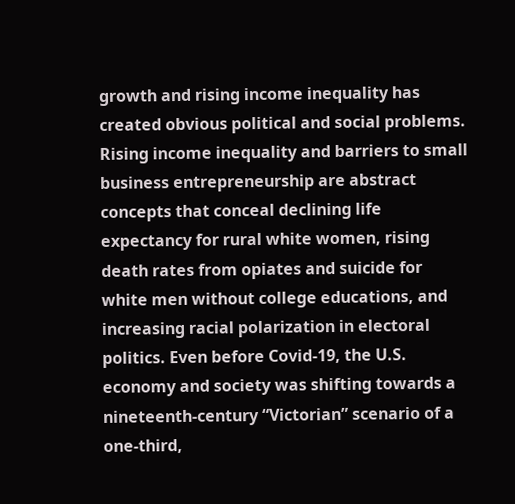growth and rising income inequality has created obvious political and social problems. Rising income inequality and barriers to small business entrepreneurship are abstract concepts that conceal declining life expectancy for rural white women, rising death rates from opiates and suicide for white men without college educations, and increasing racial polarization in electoral politics. Even before Covid-19, the U.S. economy and society was shifting towards a nineteenth-century “Victorian” scenario of a one-third,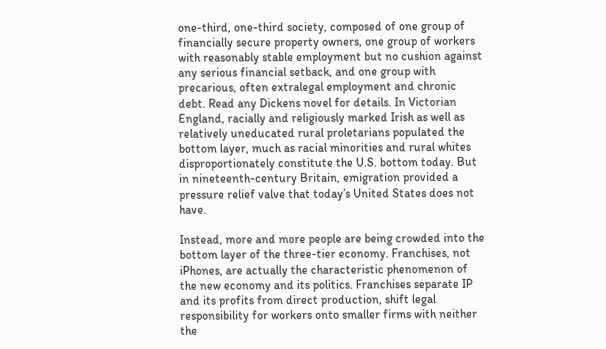one-third, one-third society, composed of one group of financially secure property owners, one group of workers with reasonably stable employment but no cushion against any serious financial setback, and one group with precarious, often extralegal employment and chronic debt. Read any Dickens novel for details. In Victorian England, racially and religiously marked Irish as well as relatively uneducated rural proletarians populated the bottom layer, much as racial minorities and rural whites disproportionately constitute the U.S. bottom today. But in nineteenth-century Britain, emigration provided a pressure relief valve that today’s United States does not have.

Instead, more and more people are being crowded into the bottom layer of the three-tier economy. Franchises, not iPhones, are actually the characteristic phenomenon of the new economy and its politics. Franchises separate IP and its profits from direct production, shift legal responsibility for workers onto smaller firms with neither the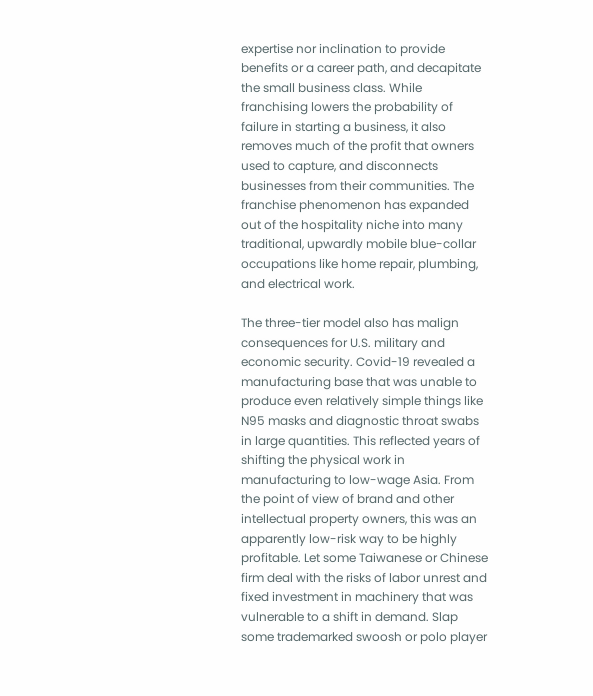expertise nor inclination to provide benefits or a career path, and decapitate the small business class. While franchising lowers the probability of failure in starting a business, it also removes much of the profit that owners used to capture, and disconnects businesses from their communities. The franchise phenomenon has expanded out of the hospitality niche into many traditional, upwardly mobile blue-collar occupations like home repair, plumbing, and electrical work.

The three-tier model also has malign consequences for U.S. military and economic security. Covid-19 revealed a manufacturing base that was unable to produce even relatively simple things like N95 masks and diagnostic throat swabs in large quantities. This reflected years of shifting the physical work in manufacturing to low-wage Asia. From the point of view of brand and other intellectual property owners, this was an apparently low-risk way to be highly profitable. Let some Taiwanese or Chinese firm deal with the risks of labor unrest and fixed investment in machinery that was vulnerable to a shift in demand. Slap some trademarked swoosh or polo player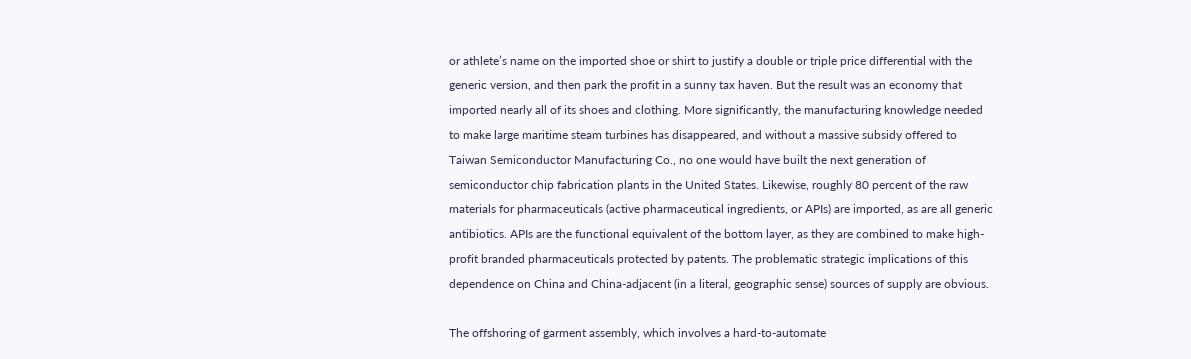or athlete’s name on the imported shoe or shirt to justify a double or triple price differential with the generic version, and then park the profit in a sunny tax haven. But the result was an economy that imported nearly all of its shoes and clothing. More significantly, the manufacturing knowledge needed to make large maritime steam turbines has disappeared, and without a massive subsidy offered to Taiwan Semiconductor Manufacturing Co., no one would have built the next generation of semiconductor chip fabrication plants in the United States. Likewise, roughly 80 percent of the raw materials for pharmaceuticals (active pharmaceutical ingredients, or APIs) are imported, as are all generic antibiotics. APIs are the functional equivalent of the bottom layer, as they are combined to make high-profit branded pharmaceuticals protected by patents. The problematic strategic implications of this dependence on China and China-adjacent (in a literal, geographic sense) sources of supply are obvious.

The offshoring of garment assembly, which involves a hard-to-automate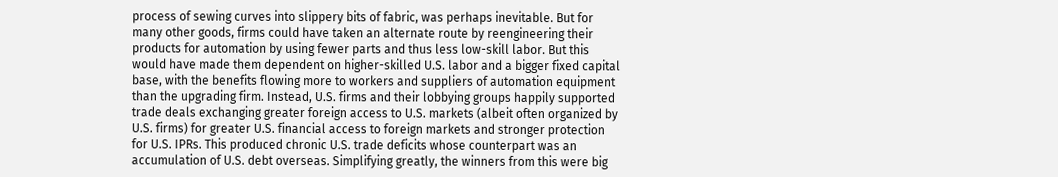process of sewing curves into slippery bits of fabric, was perhaps inevitable. But for many other goods, firms could have taken an alternate route by reengineering their products for automation by using fewer parts and thus less low-skill labor. But this would have made them dependent on higher-skilled U.S. labor and a bigger fixed capital base, with the benefits flowing more to workers and suppliers of automation equipment than the upgrading firm. Instead, U.S. firms and their lobbying groups happily supported trade deals exchanging greater foreign access to U.S. markets (albeit often organized by U.S. firms) for greater U.S. financial access to foreign markets and stronger protection for U.S. IPRs. This produced chronic U.S. trade deficits whose counterpart was an accumulation of U.S. debt overseas. Simplifying greatly, the winners from this were big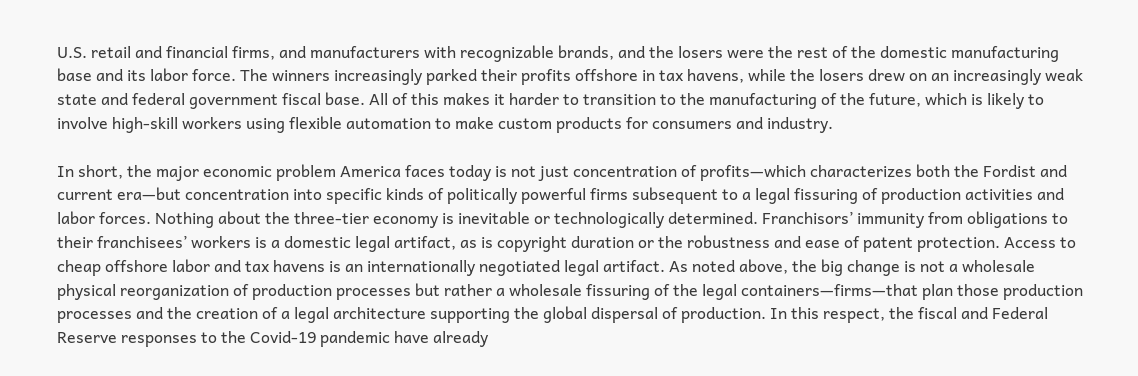U.S. retail and financial firms, and manufacturers with recognizable brands, and the losers were the rest of the domestic manufacturing base and its labor force. The winners increasingly parked their profits offshore in tax havens, while the losers drew on an increasingly weak state and federal government fiscal base. All of this makes it harder to transition to the manufacturing of the future, which is likely to involve high-skill workers using flexible automation to make custom products for consumers and industry.

In short, the major economic problem America faces today is not just concentration of profits—which characterizes both the Fordist and current era—but concentration into specific kinds of politically powerful firms subsequent to a legal fissuring of production activities and labor forces. Nothing about the three-tier economy is inevitable or technologically determined. Franchisors’ immunity from obligations to their franchisees’ workers is a domestic legal artifact, as is copyright duration or the robustness and ease of patent protection. Access to cheap offshore labor and tax havens is an internationally negotiated legal artifact. As noted above, the big change is not a wholesale physical reorganization of production processes but rather a wholesale fissuring of the legal containers—firms—that plan those production processes and the creation of a legal architecture supporting the global dispersal of production. In this respect, the fiscal and Federal Reserve responses to the Covid-19 pandemic have already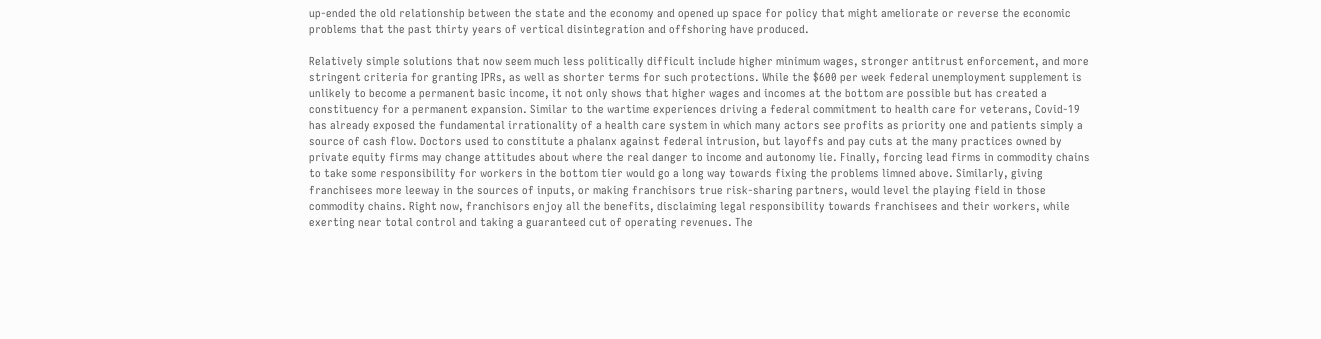up-ended the old relationship between the state and the economy and opened up space for policy that might ameliorate or reverse the economic problems that the past thirty years of vertical disintegration and offshoring have produced.

Relatively simple solutions that now seem much less politically difficult include higher minimum wages, stronger antitrust enforcement, and more stringent criteria for granting IPRs, as well as shorter terms for such protections. While the $600 per week federal unemployment supplement is unlikely to become a permanent basic income, it not only shows that higher wages and incomes at the bottom are possible but has created a constituency for a permanent expansion. Similar to the wartime experiences driving a federal commitment to health care for veterans, Covid-19 has already exposed the fundamental irrationality of a health care system in which many actors see profits as priority one and patients simply a source of cash flow. Doctors used to constitute a phalanx against federal intrusion, but layoffs and pay cuts at the many practices owned by private equity firms may change attitudes about where the real danger to income and autonomy lie. Finally, forcing lead firms in commodity chains to take some responsibility for workers in the bottom tier would go a long way towards fixing the problems limned above. Similarly, giving franchisees more leeway in the sources of inputs, or making franchisors true risk-sharing partners, would level the playing field in those commodity chains. Right now, franchisors enjoy all the benefits, disclaiming legal responsibility towards franchisees and their workers, while exerting near total control and taking a guaranteed cut of operating revenues. The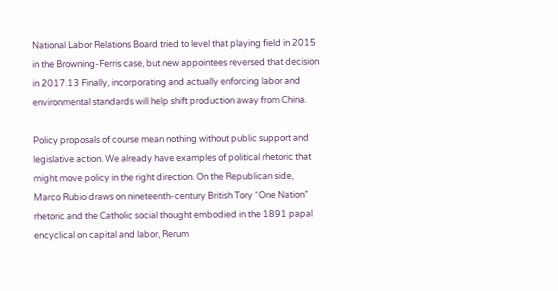National Labor Relations Board tried to level that playing field in 2015 in the Browning-Ferris case, but new appointees reversed that decision in 2017.13 Finally, incorporating and actually enforcing labor and environmental standards will help shift production away from China.

Policy proposals of course mean nothing without public support and legislative action. We already have examples of political rhetoric that might move policy in the right direction. On the Republican side, Marco Rubio draws on nineteenth-century British Tory “One Nation” rhetoric and the Catholic social thought embodied in the 1891 papal encyclical on capital and labor, Rerum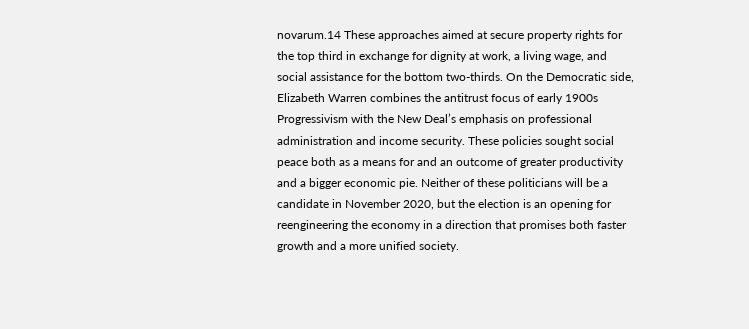novarum.14 These approaches aimed at secure property rights for the top third in exchange for dignity at work, a living wage, and social assistance for the bottom two-thirds. On the Democratic side, Elizabeth Warren combines the antitrust focus of early 1900s Progressivism with the New Deal’s emphasis on professional administration and income security. These policies sought social peace both as a means for and an outcome of greater productivity and a bigger economic pie. Neither of these politicians will be a candidate in November 2020, but the election is an opening for reengineering the economy in a direction that promises both faster growth and a more unified society.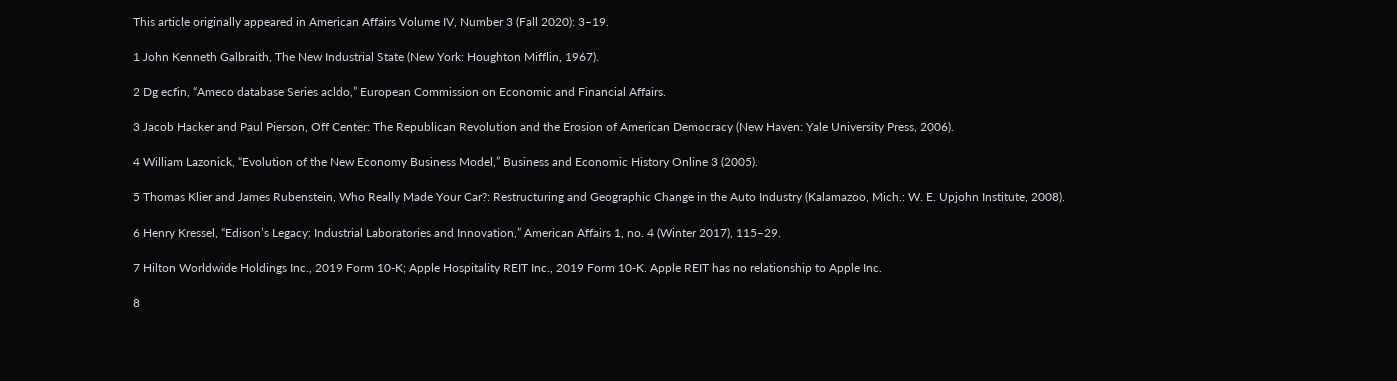This article originally appeared in American Affairs Volume IV, Number 3 (Fall 2020): 3–19.

1 John Kenneth Galbraith, The New Industrial State (New York: Houghton Mifflin, 1967).

2 Dg ecfin, “Ameco database Series acldo,” European Commission on Economic and Financial Affairs.

3 Jacob Hacker and Paul Pierson, Off Center: The Republican Revolution and the Erosion of American Democracy (New Haven: Yale University Press, 2006).

4 William Lazonick, “Evolution of the New Economy Business Model,” Business and Economic History Online 3 (2005).

5 Thomas Klier and James Rubenstein, Who Really Made Your Car?: Restructuring and Geographic Change in the Auto Industry (Kalamazoo, Mich.: W. E. Upjohn Institute, 2008).

6 Henry Kressel, “Edison’s Legacy: Industrial Laboratories and Innovation,” American Affairs 1, no. 4 (Winter 2017), 115–29.

7 Hilton Worldwide Holdings Inc., 2019 Form 10-K; Apple Hospitality REIT Inc., 2019 Form 10-K. Apple REIT has no relationship to Apple Inc.

8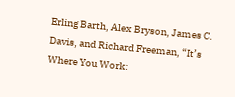Erling Barth, Alex Bryson, James C. Davis, and Richard Freeman, “It’s Where You Work: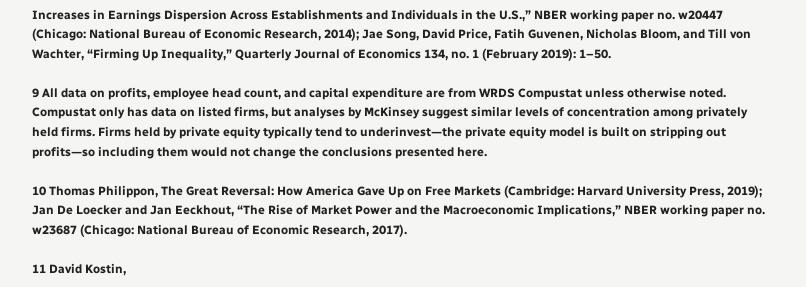Increases in Earnings Dispersion Across Establishments and Individuals in the U.S.,” NBER working paper no. w20447 (Chicago: National Bureau of Economic Research, 2014); Jae Song, David Price, Fatih Guvenen, Nicholas Bloom, and Till von Wachter, “Firming Up Inequality,” Quarterly Journal of Economics 134, no. 1 (February 2019): 1–50.

9 All data on profits, employee head count, and capital expenditure are from WRDS Compustat unless otherwise noted. Compustat only has data on listed firms, but analyses by McKinsey suggest similar levels of concentration among privately held firms. Firms held by private equity typically tend to underinvest—the private equity model is built on stripping out profits—so including them would not change the conclusions presented here.

10 Thomas Philippon, The Great Reversal: How America Gave Up on Free Markets (Cambridge: Harvard University Press, 2019); Jan De Loecker and Jan Eeckhout, “The Rise of Market Power and the Macroeconomic Implications,” NBER working paper no. w23687 (Chicago: National Bureau of Economic Research, 2017).

11 David Kostin,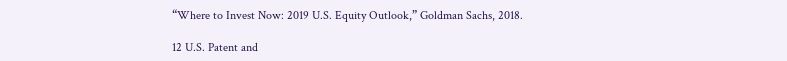“Where to Invest Now: 2019 U.S. Equity Outlook,” Goldman Sachs, 2018.

12 U.S. Patent and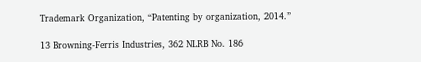Trademark Organization, “Patenting by organization, 2014.”

13 Browning-Ferris Industries, 362 NLRB No. 186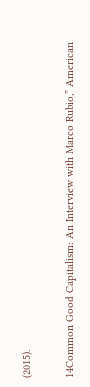(2015).

14Common Good Capitalism: An Interview with Marco Rubio,” American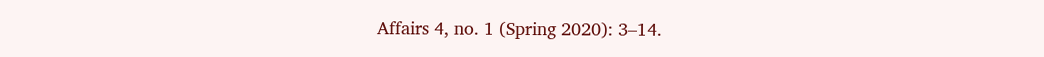Affairs 4, no. 1 (Spring 2020): 3–14.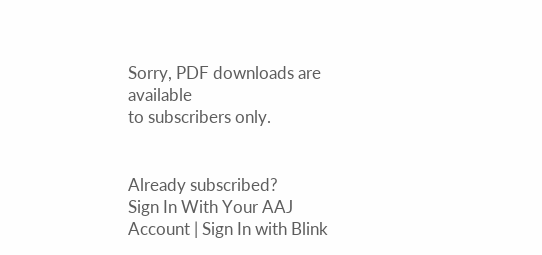Sorry, PDF downloads are available
to subscribers only.


Already subscribed?
Sign In With Your AAJ Account | Sign In with Blink